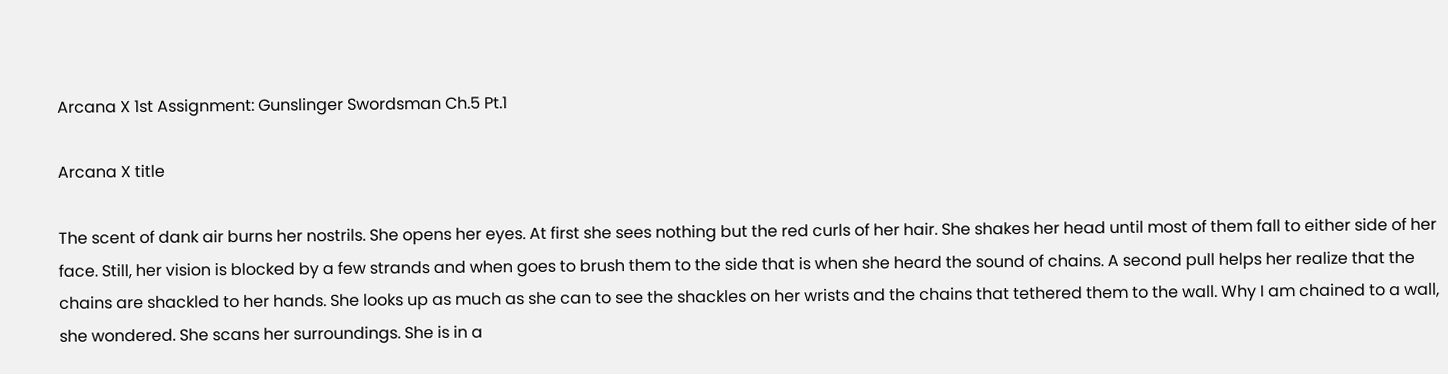Arcana X 1st Assignment: Gunslinger Swordsman Ch.5 Pt.1

Arcana X title

The scent of dank air burns her nostrils. She opens her eyes. At first she sees nothing but the red curls of her hair. She shakes her head until most of them fall to either side of her face. Still, her vision is blocked by a few strands and when goes to brush them to the side that is when she heard the sound of chains. A second pull helps her realize that the chains are shackled to her hands. She looks up as much as she can to see the shackles on her wrists and the chains that tethered them to the wall. Why I am chained to a wall, she wondered. She scans her surroundings. She is in a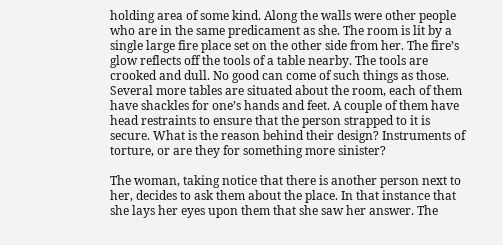holding area of some kind. Along the walls were other people who are in the same predicament as she. The room is lit by a single large fire place set on the other side from her. The fire’s glow reflects off the tools of a table nearby. The tools are crooked and dull. No good can come of such things as those. Several more tables are situated about the room, each of them have shackles for one’s hands and feet. A couple of them have head restraints to ensure that the person strapped to it is secure. What is the reason behind their design? Instruments of torture, or are they for something more sinister?

The woman, taking notice that there is another person next to her, decides to ask them about the place. In that instance that she lays her eyes upon them that she saw her answer. The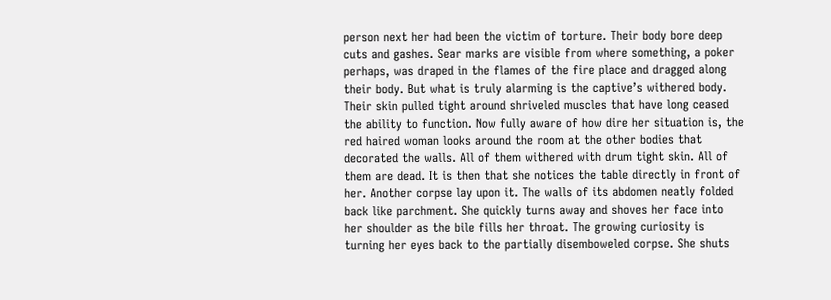person next her had been the victim of torture. Their body bore deep cuts and gashes. Sear marks are visible from where something, a poker perhaps, was draped in the flames of the fire place and dragged along their body. But what is truly alarming is the captive’s withered body. Their skin pulled tight around shriveled muscles that have long ceased the ability to function. Now fully aware of how dire her situation is, the red haired woman looks around the room at the other bodies that decorated the walls. All of them withered with drum tight skin. All of them are dead. It is then that she notices the table directly in front of her. Another corpse lay upon it. The walls of its abdomen neatly folded back like parchment. She quickly turns away and shoves her face into her shoulder as the bile fills her throat. The growing curiosity is turning her eyes back to the partially disemboweled corpse. She shuts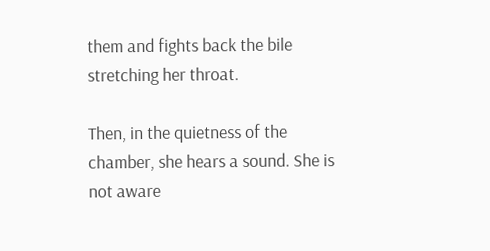them and fights back the bile stretching her throat.

Then, in the quietness of the chamber, she hears a sound. She is not aware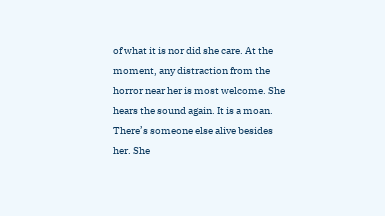of what it is nor did she care. At the moment, any distraction from the horror near her is most welcome. She hears the sound again. It is a moan. There’s someone else alive besides her. She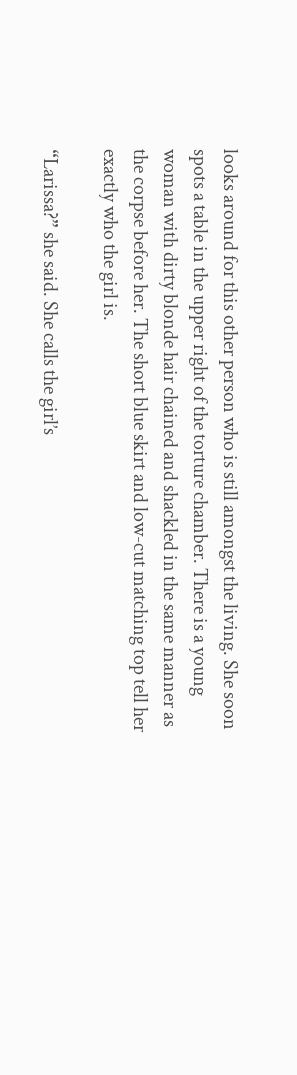looks around for this other person who is still amongst the living. She soon spots a table in the upper right of the torture chamber. There is a young woman with dirty blonde hair chained and shackled in the same manner as the corpse before her. The short blue skirt and low-cut matching top tell her exactly who the girl is.

“Larissa?” she said. She calls the girl’s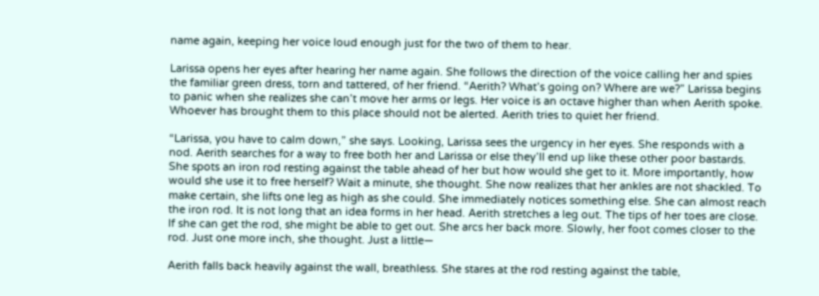name again, keeping her voice loud enough just for the two of them to hear.

Larissa opens her eyes after hearing her name again. She follows the direction of the voice calling her and spies the familiar green dress, torn and tattered, of her friend. “Aerith? What’s going on? Where are we?” Larissa begins to panic when she realizes she can’t move her arms or legs. Her voice is an octave higher than when Aerith spoke. Whoever has brought them to this place should not be alerted. Aerith tries to quiet her friend.

“Larissa, you have to calm down,” she says. Looking, Larissa sees the urgency in her eyes. She responds with a nod. Aerith searches for a way to free both her and Larissa or else they’ll end up like these other poor bastards. She spots an iron rod resting against the table ahead of her but how would she get to it. More importantly, how would she use it to free herself? Wait a minute, she thought. She now realizes that her ankles are not shackled. To make certain, she lifts one leg as high as she could. She immediately notices something else. She can almost reach the iron rod. It is not long that an idea forms in her head. Aerith stretches a leg out. The tips of her toes are close. If she can get the rod, she might be able to get out. She arcs her back more. Slowly, her foot comes closer to the rod. Just one more inch, she thought. Just a little—

Aerith falls back heavily against the wall, breathless. She stares at the rod resting against the table,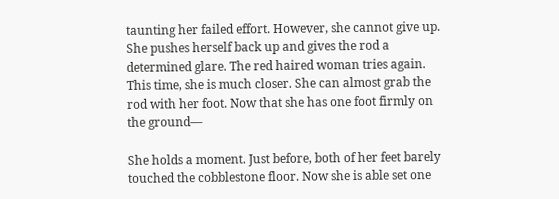taunting her failed effort. However, she cannot give up. She pushes herself back up and gives the rod a determined glare. The red haired woman tries again. This time, she is much closer. She can almost grab the rod with her foot. Now that she has one foot firmly on the ground—

She holds a moment. Just before, both of her feet barely touched the cobblestone floor. Now she is able set one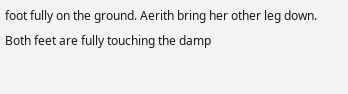foot fully on the ground. Aerith bring her other leg down. Both feet are fully touching the damp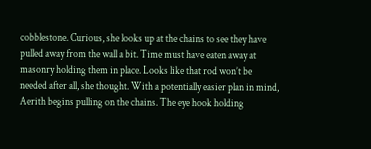cobblestone. Curious, she looks up at the chains to see they have pulled away from the wall a bit. Time must have eaten away at masonry holding them in place. Looks like that rod won’t be needed after all, she thought. With a potentially easier plan in mind, Aerith begins pulling on the chains. The eye hook holding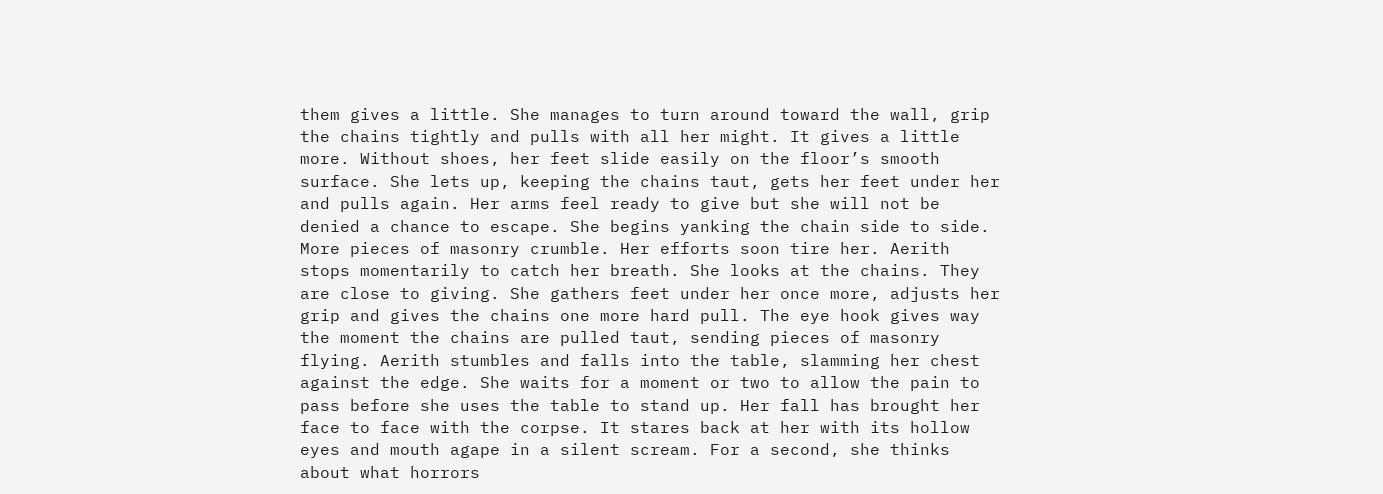them gives a little. She manages to turn around toward the wall, grip the chains tightly and pulls with all her might. It gives a little more. Without shoes, her feet slide easily on the floor’s smooth surface. She lets up, keeping the chains taut, gets her feet under her and pulls again. Her arms feel ready to give but she will not be denied a chance to escape. She begins yanking the chain side to side. More pieces of masonry crumble. Her efforts soon tire her. Aerith stops momentarily to catch her breath. She looks at the chains. They are close to giving. She gathers feet under her once more, adjusts her grip and gives the chains one more hard pull. The eye hook gives way the moment the chains are pulled taut, sending pieces of masonry flying. Aerith stumbles and falls into the table, slamming her chest against the edge. She waits for a moment or two to allow the pain to pass before she uses the table to stand up. Her fall has brought her face to face with the corpse. It stares back at her with its hollow eyes and mouth agape in a silent scream. For a second, she thinks about what horrors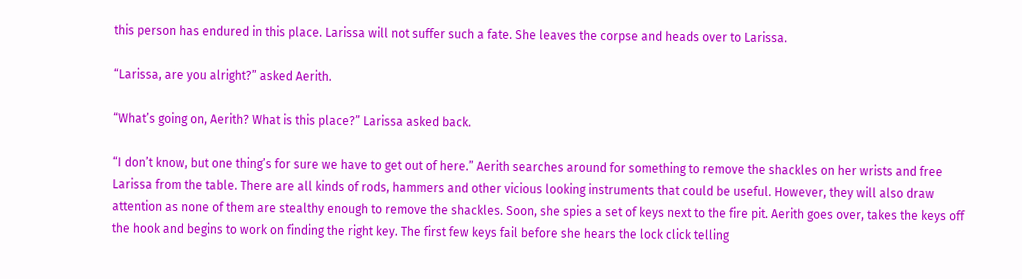this person has endured in this place. Larissa will not suffer such a fate. She leaves the corpse and heads over to Larissa.

“Larissa, are you alright?” asked Aerith.

“What’s going on, Aerith? What is this place?” Larissa asked back.

“I don’t know, but one thing’s for sure we have to get out of here.” Aerith searches around for something to remove the shackles on her wrists and free Larissa from the table. There are all kinds of rods, hammers and other vicious looking instruments that could be useful. However, they will also draw attention as none of them are stealthy enough to remove the shackles. Soon, she spies a set of keys next to the fire pit. Aerith goes over, takes the keys off the hook and begins to work on finding the right key. The first few keys fail before she hears the lock click telling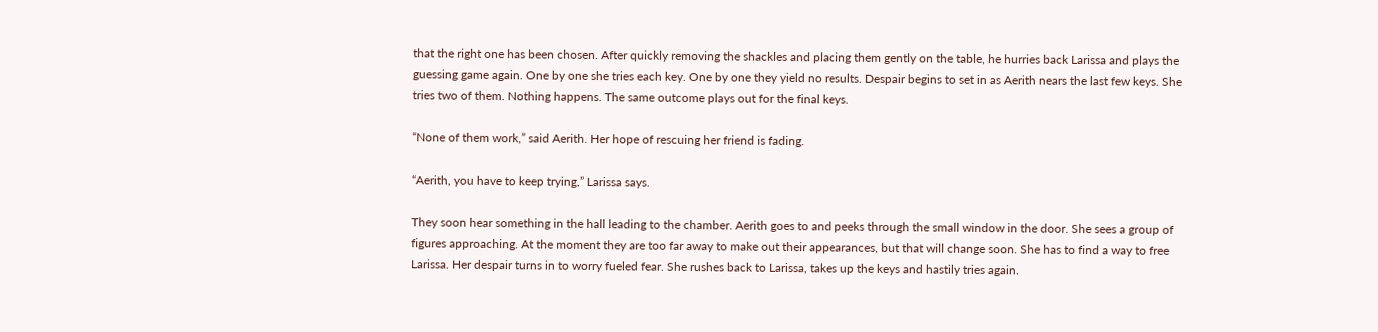that the right one has been chosen. After quickly removing the shackles and placing them gently on the table, he hurries back Larissa and plays the guessing game again. One by one she tries each key. One by one they yield no results. Despair begins to set in as Aerith nears the last few keys. She tries two of them. Nothing happens. The same outcome plays out for the final keys.

“None of them work,” said Aerith. Her hope of rescuing her friend is fading.

“Aerith, you have to keep trying,” Larissa says.

They soon hear something in the hall leading to the chamber. Aerith goes to and peeks through the small window in the door. She sees a group of figures approaching. At the moment they are too far away to make out their appearances, but that will change soon. She has to find a way to free Larissa. Her despair turns in to worry fueled fear. She rushes back to Larissa, takes up the keys and hastily tries again.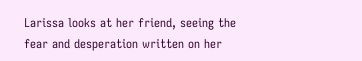Larissa looks at her friend, seeing the fear and desperation written on her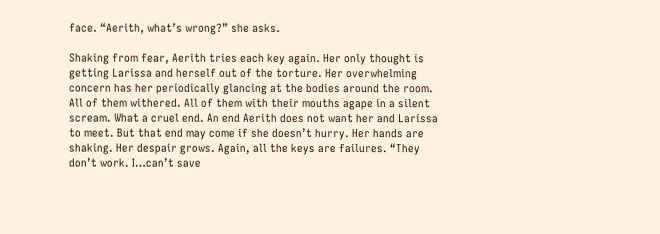face. “Aerith, what’s wrong?” she asks.

Shaking from fear, Aerith tries each key again. Her only thought is getting Larissa and herself out of the torture. Her overwhelming concern has her periodically glancing at the bodies around the room. All of them withered. All of them with their mouths agape in a silent scream. What a cruel end. An end Aerith does not want her and Larissa to meet. But that end may come if she doesn’t hurry. Her hands are shaking. Her despair grows. Again, all the keys are failures. “They don’t work. I…can’t save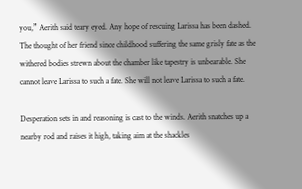you,” Aerith said teary eyed. Any hope of rescuing Larissa has been dashed. The thought of her friend since childhood suffering the same grisly fate as the withered bodies strewn about the chamber like tapestry is unbearable. She cannot leave Larissa to such a fate. She will not leave Larissa to such a fate.

Desperation sets in and reasoning is cast to the winds. Aerith snatches up a nearby rod and raises it high, taking aim at the shackles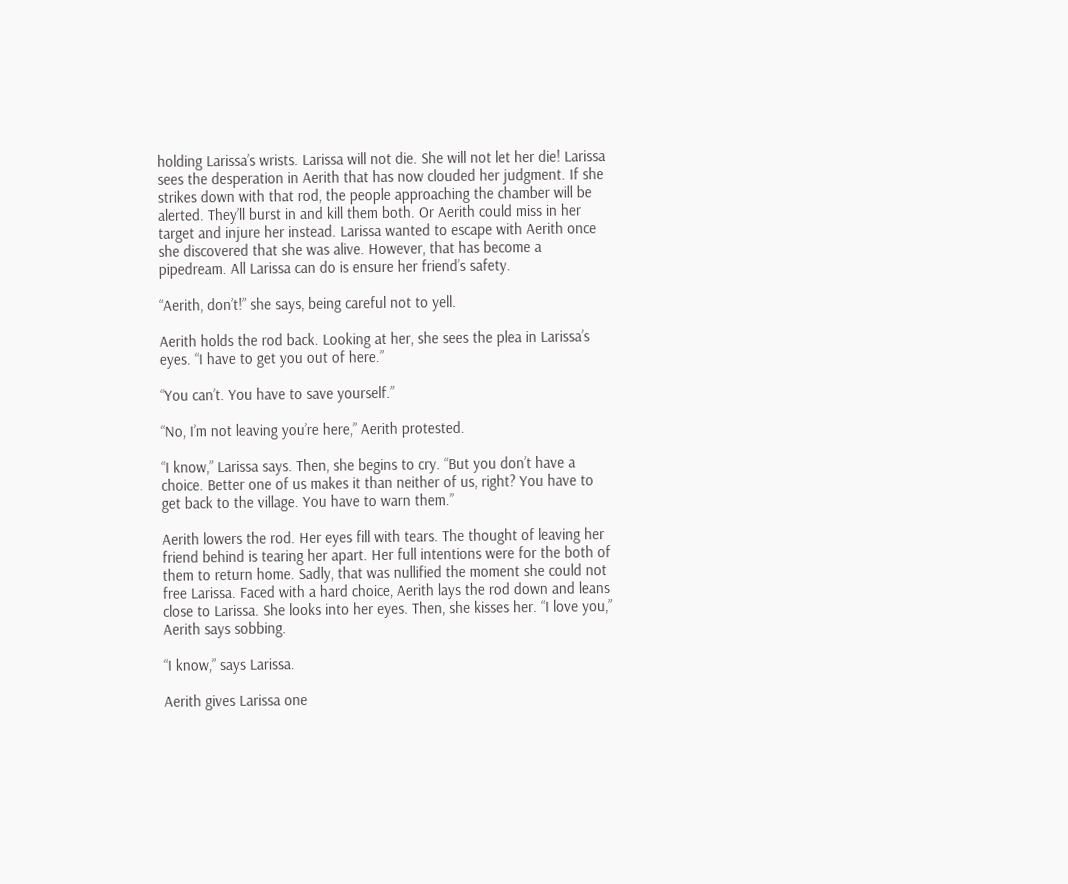holding Larissa’s wrists. Larissa will not die. She will not let her die! Larissa sees the desperation in Aerith that has now clouded her judgment. If she strikes down with that rod, the people approaching the chamber will be alerted. They’ll burst in and kill them both. Or Aerith could miss in her target and injure her instead. Larissa wanted to escape with Aerith once she discovered that she was alive. However, that has become a pipedream. All Larissa can do is ensure her friend’s safety.

“Aerith, don’t!” she says, being careful not to yell.

Aerith holds the rod back. Looking at her, she sees the plea in Larissa’s eyes. “I have to get you out of here.”

“You can’t. You have to save yourself.”

“No, I’m not leaving you’re here,” Aerith protested.

“I know,” Larissa says. Then, she begins to cry. “But you don’t have a choice. Better one of us makes it than neither of us, right? You have to get back to the village. You have to warn them.”

Aerith lowers the rod. Her eyes fill with tears. The thought of leaving her friend behind is tearing her apart. Her full intentions were for the both of them to return home. Sadly, that was nullified the moment she could not free Larissa. Faced with a hard choice, Aerith lays the rod down and leans close to Larissa. She looks into her eyes. Then, she kisses her. “I love you,” Aerith says sobbing.

“I know,” says Larissa.

Aerith gives Larissa one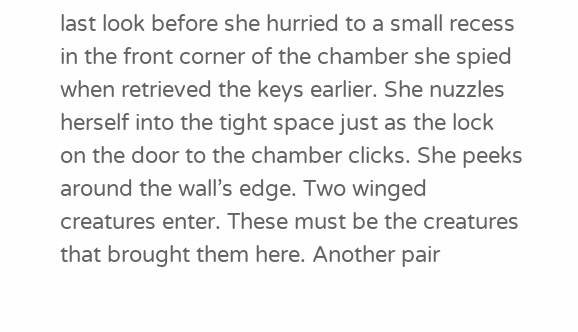last look before she hurried to a small recess in the front corner of the chamber she spied when retrieved the keys earlier. She nuzzles herself into the tight space just as the lock on the door to the chamber clicks. She peeks around the wall’s edge. Two winged creatures enter. These must be the creatures that brought them here. Another pair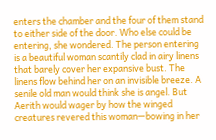enters the chamber and the four of them stand to either side of the door. Who else could be entering, she wondered. The person entering is a beautiful woman scantily clad in airy linens that barely cover her expansive bust. The linens flow behind her on an invisible breeze. A senile old man would think she is angel. But Aerith would wager by how the winged creatures revered this woman—bowing in her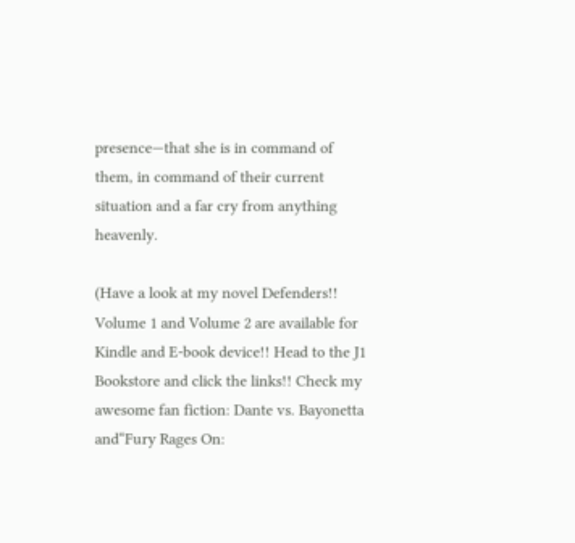presence—that she is in command of them, in command of their current situation and a far cry from anything heavenly.

(Have a look at my novel Defenders!! Volume 1 and Volume 2 are available for Kindle and E-book device!! Head to the J1 Bookstore and click the links!! Check my awesome fan fiction: Dante vs. Bayonetta and“Fury Rages On: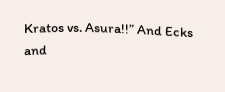Kratos vs. Asura!!” And Ecks and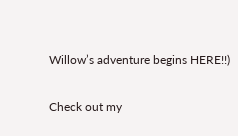Willow’s adventure begins HERE!!)

Check out my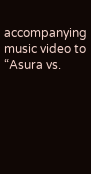accompanying music video to “Asura vs.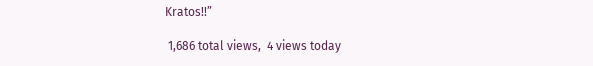Kratos!!”

 1,686 total views,  4 views today